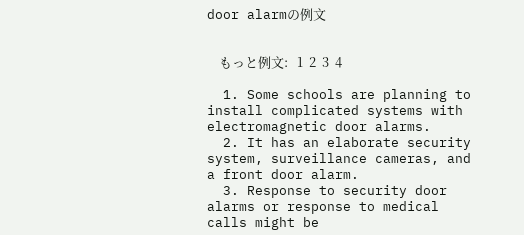door alarmの例文


    もっと例文:   1  2  3  4

  1. Some schools are planning to install complicated systems with electromagnetic door alarms.
  2. It has an elaborate security system, surveillance cameras, and a front door alarm.
  3. Response to security door alarms or response to medical calls might be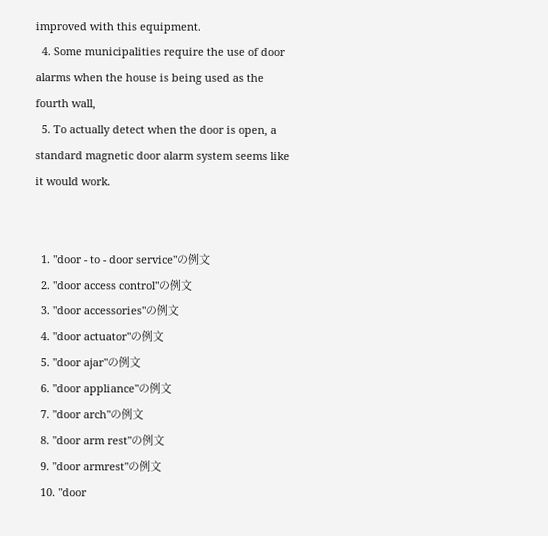improved with this equipment.
  4. Some municipalities require the use of door alarms when the house is being used as the fourth wall,
  5. To actually detect when the door is open, a standard magnetic door alarm system seems like it would work.


  1. "door - to - door service"の例文
  2. "door access control"の例文
  3. "door accessories"の例文
  4. "door actuator"の例文
  5. "door ajar"の例文
  6. "door appliance"の例文
  7. "door arch"の例文
  8. "door arm rest"の例文
  9. "door armrest"の例文
  10. "door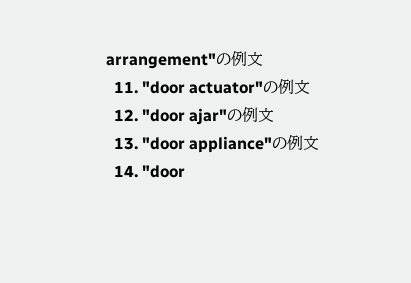arrangement"の例文
  11. "door actuator"の例文
  12. "door ajar"の例文
  13. "door appliance"の例文
  14. "door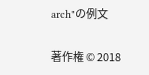arch"の例文

著作権 © 2018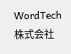WordTech 株式会社